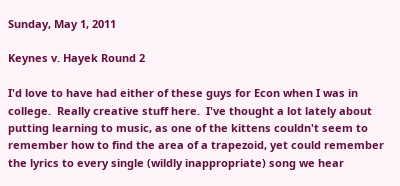Sunday, May 1, 2011

Keynes v. Hayek Round 2

I'd love to have had either of these guys for Econ when I was in college.  Really creative stuff here.  I've thought a lot lately about putting learning to music, as one of the kittens couldn't seem to remember how to find the area of a trapezoid, yet could remember the lyrics to every single (wildly inappropriate) song we hear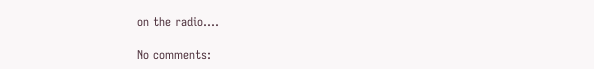on the radio....

No comments: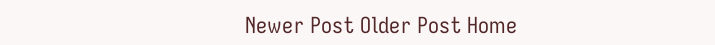Newer Post Older Post Home